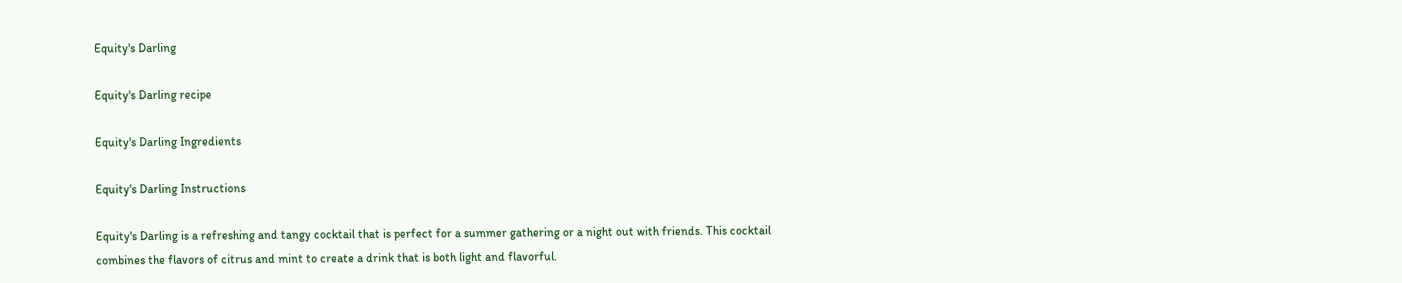Equity's Darling

Equity's Darling recipe

Equity's Darling Ingredients

Equity's Darling Instructions

Equity's Darling is a refreshing and tangy cocktail that is perfect for a summer gathering or a night out with friends. This cocktail combines the flavors of citrus and mint to create a drink that is both light and flavorful.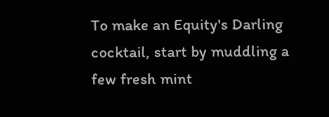To make an Equity's Darling cocktail, start by muddling a few fresh mint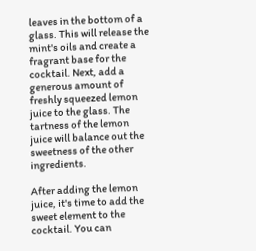leaves in the bottom of a glass. This will release the mint's oils and create a fragrant base for the cocktail. Next, add a generous amount of freshly squeezed lemon juice to the glass. The tartness of the lemon juice will balance out the sweetness of the other ingredients.

After adding the lemon juice, it's time to add the sweet element to the cocktail. You can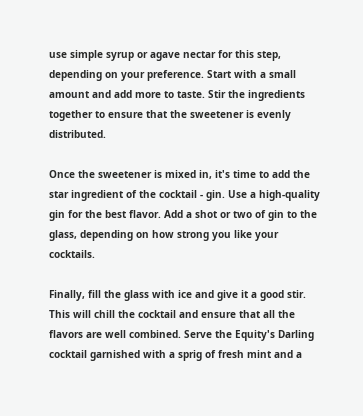use simple syrup or agave nectar for this step, depending on your preference. Start with a small amount and add more to taste. Stir the ingredients together to ensure that the sweetener is evenly distributed.

Once the sweetener is mixed in, it's time to add the star ingredient of the cocktail - gin. Use a high-quality gin for the best flavor. Add a shot or two of gin to the glass, depending on how strong you like your cocktails.

Finally, fill the glass with ice and give it a good stir. This will chill the cocktail and ensure that all the flavors are well combined. Serve the Equity's Darling cocktail garnished with a sprig of fresh mint and a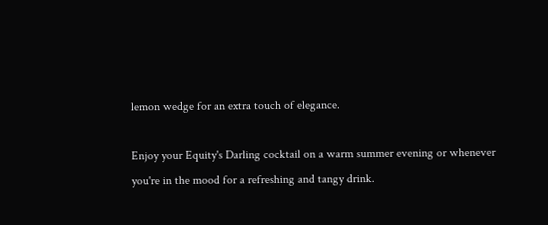lemon wedge for an extra touch of elegance.

Enjoy your Equity's Darling cocktail on a warm summer evening or whenever you're in the mood for a refreshing and tangy drink.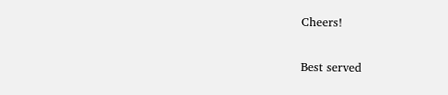Cheers!

Best served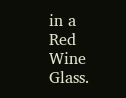in a Red Wine Glass.